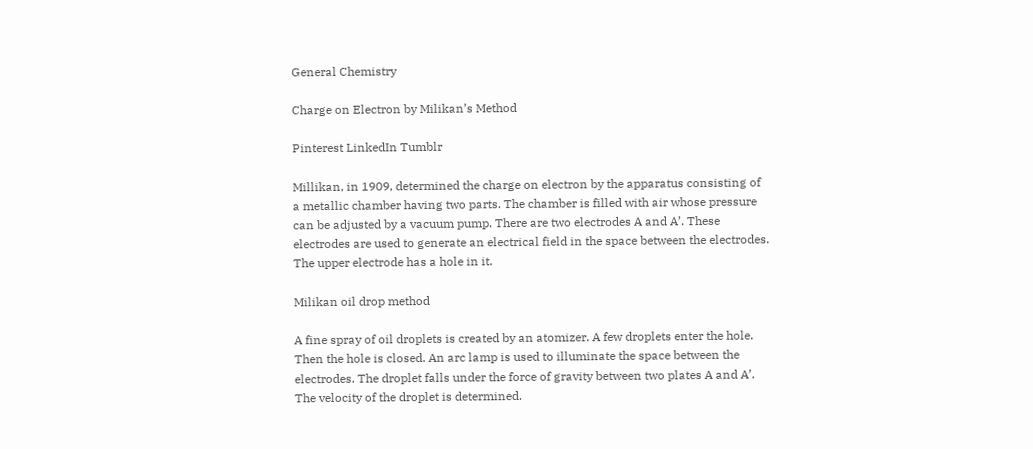General Chemistry

Charge on Electron by Milikan’s Method

Pinterest LinkedIn Tumblr

Millikan, in 1909, determined the charge on electron by the apparatus consisting of a metallic chamber having two parts. The chamber is filled with air whose pressure can be adjusted by a vacuum pump. There are two electrodes A and A’. These electrodes are used to generate an electrical field in the space between the electrodes. The upper electrode has a hole in it.

Milikan oil drop method

A fine spray of oil droplets is created by an atomizer. A few droplets enter the hole. Then the hole is closed. An arc lamp is used to illuminate the space between the electrodes. The droplet falls under the force of gravity between two plates A and A’. The velocity of the droplet is determined.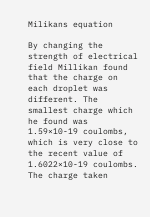Milikans equation

By changing the strength of electrical field Millikan found that the charge on each droplet was different. The smallest charge which he found was 1.59×10-19 coulombs, which is very close to the recent value of 1.6022×10-19 coulombs. The charge taken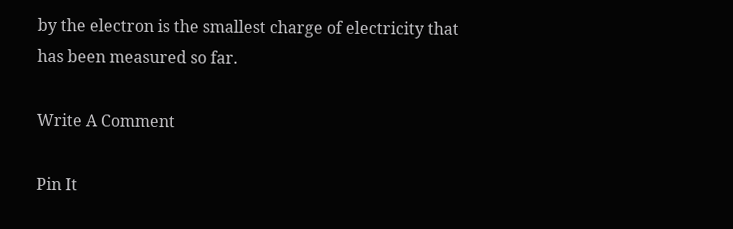by the electron is the smallest charge of electricity that has been measured so far.

Write A Comment

Pin It